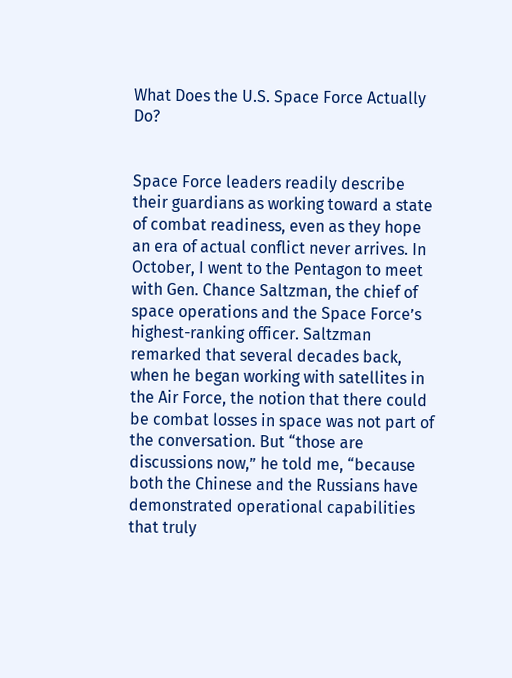What Does the U.S. Space Force Actually Do?


Space Force leaders readily describe their guardians as working toward a state of combat readiness, even as they hope an era of actual conflict never arrives. In October, I went to the Pentagon to meet with Gen. Chance Saltzman, the chief of space operations and the Space Force’s highest-ranking officer. Saltzman remarked that several decades back, when he began working with satellites in the Air Force, the notion that there could be combat losses in space was not part of the conversation. But “those are discussions now,” he told me, “because both the Chinese and the Russians have demonstrated operational capabilities that truly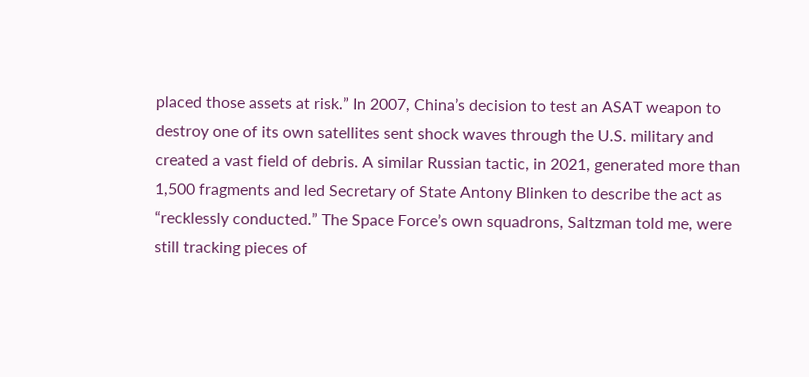placed those assets at risk.” In 2007, China’s decision to test an ASAT weapon to destroy one of its own satellites sent shock waves through the U.S. military and created a vast field of debris. A similar Russian tactic, in 2021, generated more than 1,500 fragments and led Secretary of State Antony Blinken to describe the act as “recklessly conducted.” The Space Force’s own squadrons, Saltzman told me, were still tracking pieces of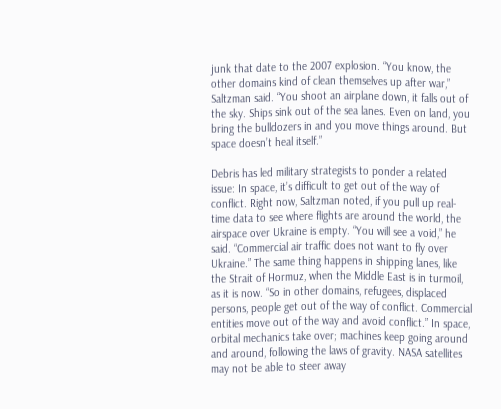junk that date to the 2007 explosion. “You know, the other domains kind of clean themselves up after war,” Saltzman said. “You shoot an airplane down, it falls out of the sky. Ships sink out of the sea lanes. Even on land, you bring the bulldozers in and you move things around. But space doesn’t heal itself.”

Debris has led military strategists to ponder a related issue: In space, it’s difficult to get out of the way of conflict. Right now, Saltzman noted, if you pull up real-time data to see where flights are around the world, the airspace over Ukraine is empty. “You will see a void,” he said. “Commercial air traffic does not want to fly over Ukraine.” The same thing happens in shipping lanes, like the Strait of Hormuz, when the Middle East is in turmoil, as it is now. “So in other domains, refugees, displaced persons, people get out of the way of conflict. Commercial entities move out of the way and avoid conflict.” In space, orbital mechanics take over; machines keep going around and around, following the laws of gravity. NASA satellites may not be able to steer away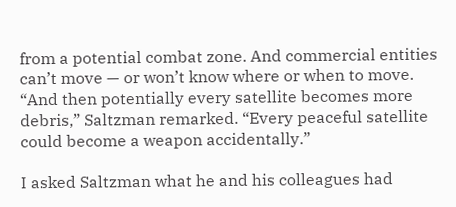from a potential combat zone. And commercial entities can’t move — or won’t know where or when to move. “And then potentially every satellite becomes more debris,” Saltzman remarked. “Every peaceful satellite could become a weapon accidentally.”

I asked Saltzman what he and his colleagues had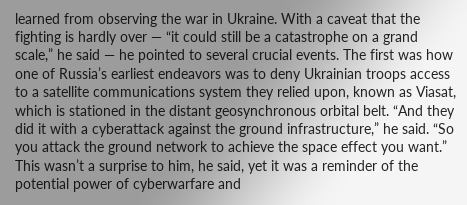learned from observing the war in Ukraine. With a caveat that the fighting is hardly over — “it could still be a catastrophe on a grand scale,” he said — he pointed to several crucial events. The first was how one of Russia’s earliest endeavors was to deny Ukrainian troops access to a satellite communications system they relied upon, known as Viasat, which is stationed in the distant geosynchronous orbital belt. “And they did it with a cyberattack against the ground infrastructure,” he said. “So you attack the ground network to achieve the space effect you want.” This wasn’t a surprise to him, he said, yet it was a reminder of the potential power of cyberwarfare and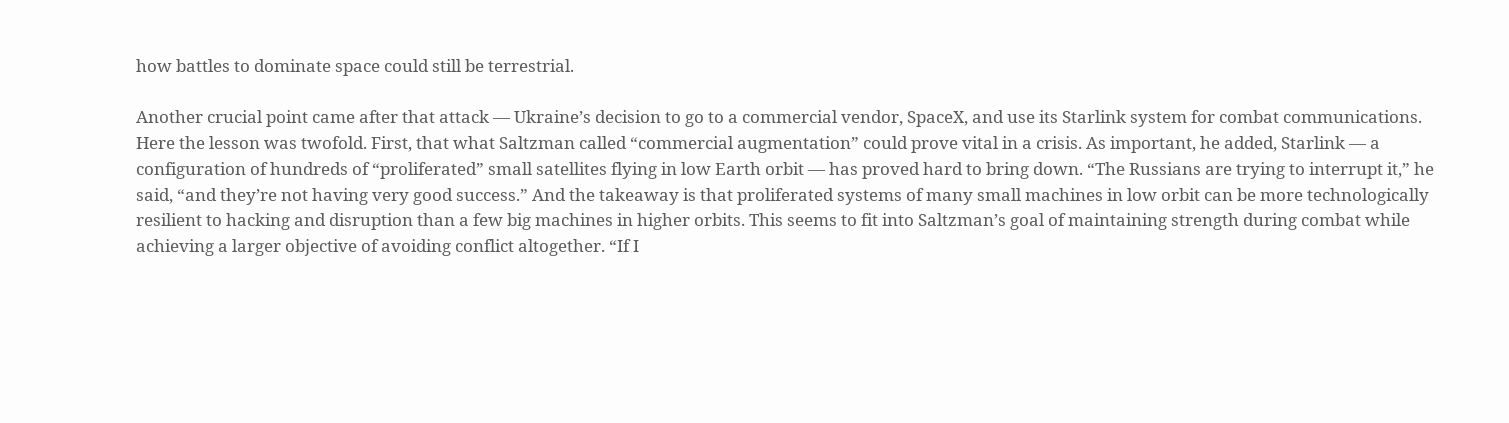how battles to dominate space could still be terrestrial.

Another crucial point came after that attack — Ukraine’s decision to go to a commercial vendor, SpaceX, and use its Starlink system for combat communications. Here the lesson was twofold. First, that what Saltzman called “commercial augmentation” could prove vital in a crisis. As important, he added, Starlink — a configuration of hundreds of “proliferated” small satellites flying in low Earth orbit — has proved hard to bring down. “The Russians are trying to interrupt it,” he said, “and they’re not having very good success.” And the takeaway is that proliferated systems of many small machines in low orbit can be more technologically resilient to hacking and disruption than a few big machines in higher orbits. This seems to fit into Saltzman’s goal of maintaining strength during combat while achieving a larger objective of avoiding conflict altogether. “If I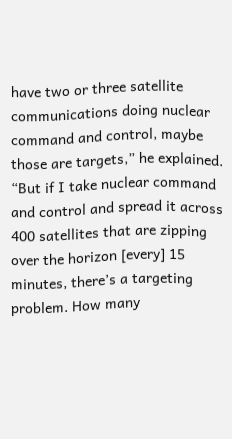have two or three satellite communications doing nuclear command and control, maybe those are targets,” he explained. “But if I take nuclear command and control and spread it across 400 satellites that are zipping over the horizon [every] 15 minutes, there’s a targeting problem. How many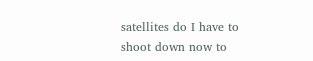satellites do I have to shoot down now to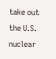take out the U.S. nuclear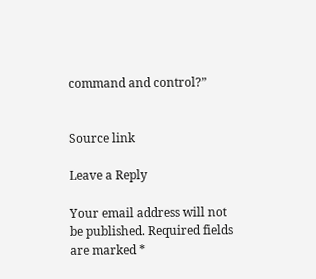command and control?”


Source link

Leave a Reply

Your email address will not be published. Required fields are marked *